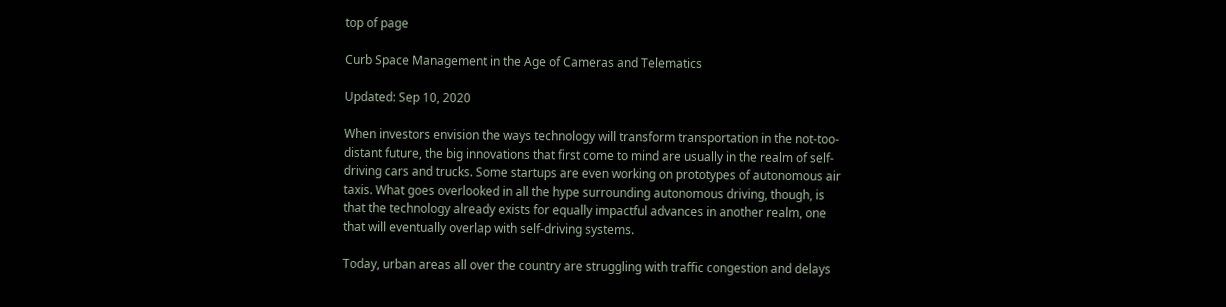top of page

Curb Space Management in the Age of Cameras and Telematics

Updated: Sep 10, 2020

When investors envision the ways technology will transform transportation in the not-too-distant future, the big innovations that first come to mind are usually in the realm of self-driving cars and trucks. Some startups are even working on prototypes of autonomous air taxis. What goes overlooked in all the hype surrounding autonomous driving, though, is that the technology already exists for equally impactful advances in another realm, one that will eventually overlap with self-driving systems.

Today, urban areas all over the country are struggling with traffic congestion and delays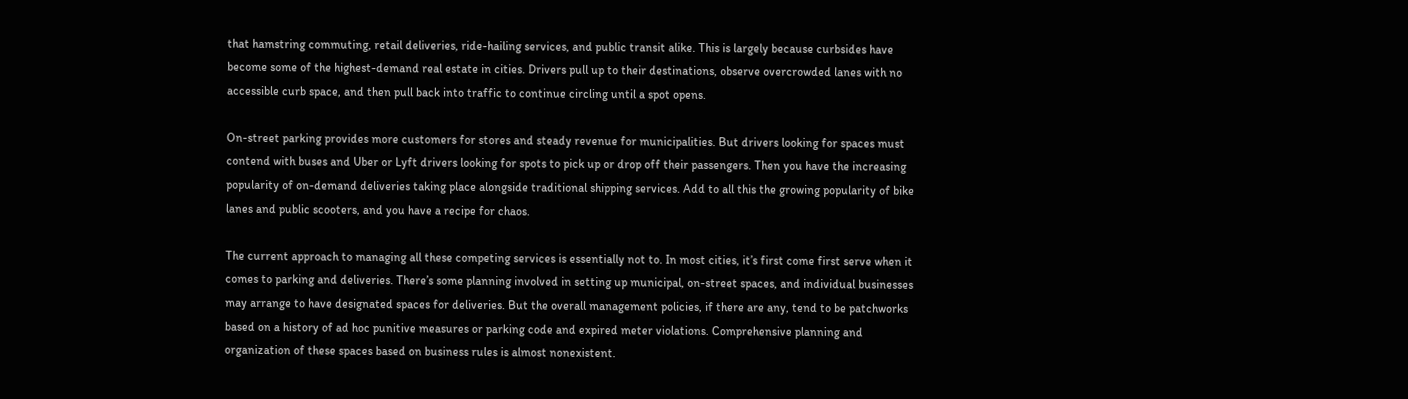that hamstring commuting, retail deliveries, ride-hailing services, and public transit alike. This is largely because curbsides have become some of the highest-demand real estate in cities. Drivers pull up to their destinations, observe overcrowded lanes with no accessible curb space, and then pull back into traffic to continue circling until a spot opens.

On-street parking provides more customers for stores and steady revenue for municipalities. But drivers looking for spaces must contend with buses and Uber or Lyft drivers looking for spots to pick up or drop off their passengers. Then you have the increasing popularity of on-demand deliveries taking place alongside traditional shipping services. Add to all this the growing popularity of bike lanes and public scooters, and you have a recipe for chaos.

The current approach to managing all these competing services is essentially not to. In most cities, it’s first come first serve when it comes to parking and deliveries. There’s some planning involved in setting up municipal, on-street spaces, and individual businesses may arrange to have designated spaces for deliveries. But the overall management policies, if there are any, tend to be patchworks based on a history of ad hoc punitive measures or parking code and expired meter violations. Comprehensive planning and organization of these spaces based on business rules is almost nonexistent.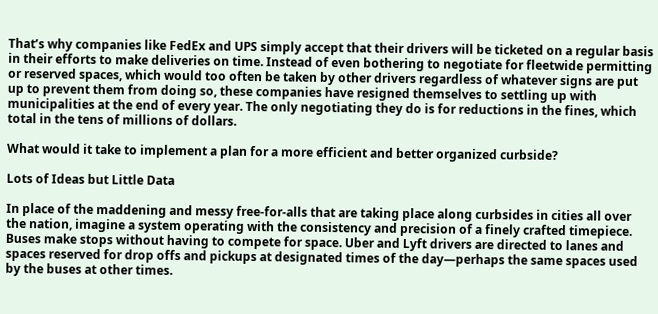That’s why companies like FedEx and UPS simply accept that their drivers will be ticketed on a regular basis in their efforts to make deliveries on time. Instead of even bothering to negotiate for fleetwide permitting or reserved spaces, which would too often be taken by other drivers regardless of whatever signs are put up to prevent them from doing so, these companies have resigned themselves to settling up with municipalities at the end of every year. The only negotiating they do is for reductions in the fines, which total in the tens of millions of dollars.

What would it take to implement a plan for a more efficient and better organized curbside?

Lots of Ideas but Little Data

In place of the maddening and messy free-for-alls that are taking place along curbsides in cities all over the nation, imagine a system operating with the consistency and precision of a finely crafted timepiece. Buses make stops without having to compete for space. Uber and Lyft drivers are directed to lanes and spaces reserved for drop offs and pickups at designated times of the day—perhaps the same spaces used by the buses at other times.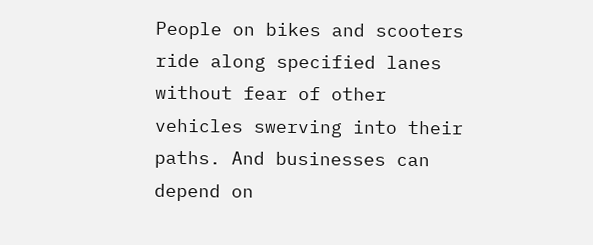People on bikes and scooters ride along specified lanes without fear of other vehicles swerving into their paths. And businesses can depend on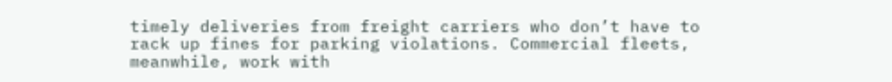timely deliveries from freight carriers who don’t have to rack up fines for parking violations. Commercial fleets, meanwhile, work with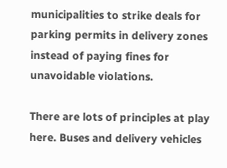municipalities to strike deals for parking permits in delivery zones instead of paying fines for unavoidable violations.

There are lots of principles at play here. Buses and delivery vehicles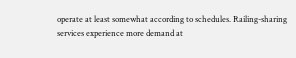operate at least somewhat according to schedules. Railing-sharing services experience more demand at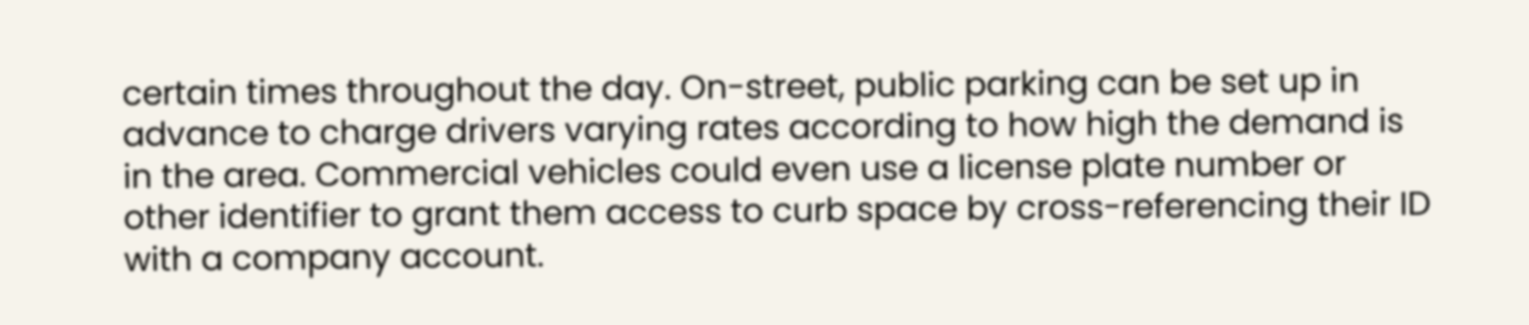certain times throughout the day. On-street, public parking can be set up in advance to charge drivers varying rates according to how high the demand is in the area. Commercial vehicles could even use a license plate number or other identifier to grant them access to curb space by cross-referencing their ID with a company account.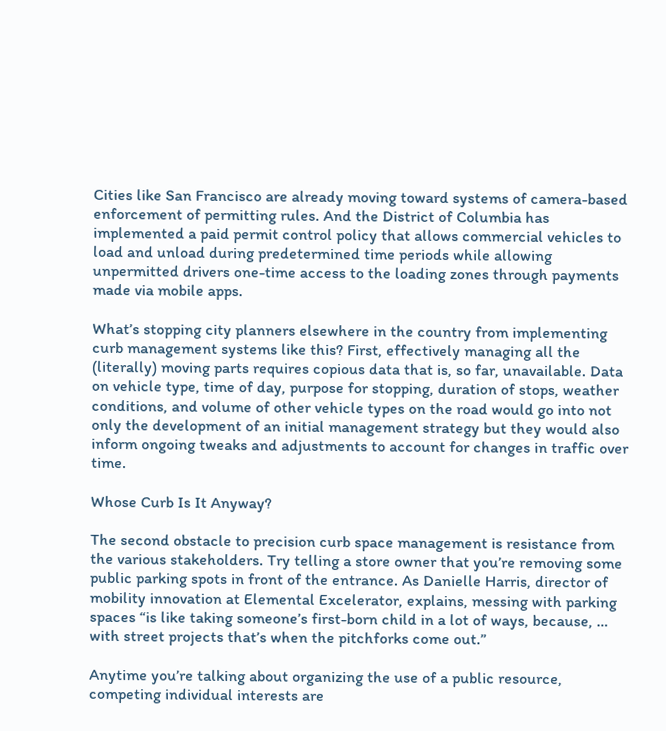Cities like San Francisco are already moving toward systems of camera-based enforcement of permitting rules. And the District of Columbia has implemented a paid permit control policy that allows commercial vehicles to load and unload during predetermined time periods while allowing unpermitted drivers one-time access to the loading zones through payments made via mobile apps.

What’s stopping city planners elsewhere in the country from implementing curb management systems like this? First, effectively managing all the (literally) moving parts requires copious data that is, so far, unavailable. Data on vehicle type, time of day, purpose for stopping, duration of stops, weather conditions, and volume of other vehicle types on the road would go into not only the development of an initial management strategy but they would also inform ongoing tweaks and adjustments to account for changes in traffic over time.

Whose Curb Is It Anyway?

The second obstacle to precision curb space management is resistance from the various stakeholders. Try telling a store owner that you’re removing some public parking spots in front of the entrance. As Danielle Harris, director of mobility innovation at Elemental Excelerator, explains, messing with parking spaces “is like taking someone’s first-born child in a lot of ways, because, … with street projects that’s when the pitchforks come out.”

Anytime you’re talking about organizing the use of a public resource, competing individual interests are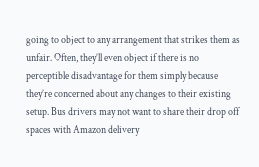going to object to any arrangement that strikes them as unfair. Often, they’ll even object if there is no perceptible disadvantage for them simply because they’re concerned about any changes to their existing setup. Bus drivers may not want to share their drop off spaces with Amazon delivery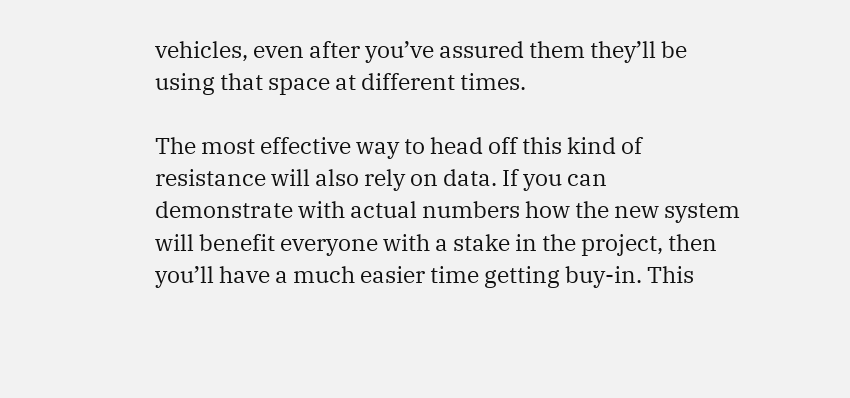vehicles, even after you’ve assured them they’ll be using that space at different times.

The most effective way to head off this kind of resistance will also rely on data. If you can demonstrate with actual numbers how the new system will benefit everyone with a stake in the project, then you’ll have a much easier time getting buy-in. This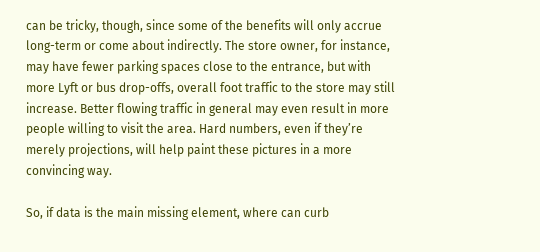can be tricky, though, since some of the benefits will only accrue long-term or come about indirectly. The store owner, for instance, may have fewer parking spaces close to the entrance, but with more Lyft or bus drop-offs, overall foot traffic to the store may still increase. Better flowing traffic in general may even result in more people willing to visit the area. Hard numbers, even if they’re merely projections, will help paint these pictures in a more convincing way.

So, if data is the main missing element, where can curb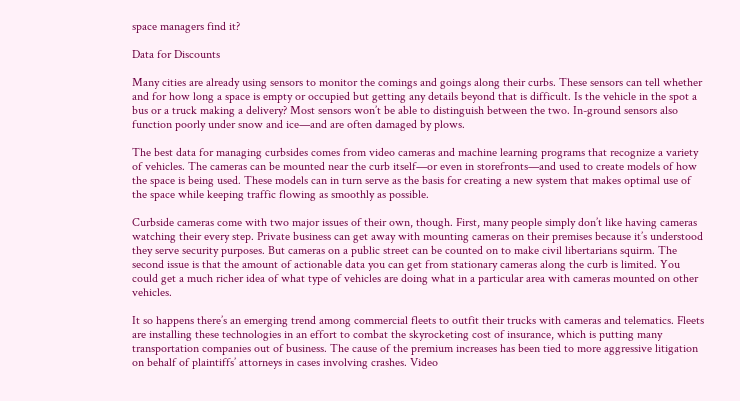space managers find it?

Data for Discounts

Many cities are already using sensors to monitor the comings and goings along their curbs. These sensors can tell whether and for how long a space is empty or occupied but getting any details beyond that is difficult. Is the vehicle in the spot a bus or a truck making a delivery? Most sensors won’t be able to distinguish between the two. In-ground sensors also function poorly under snow and ice—and are often damaged by plows.

The best data for managing curbsides comes from video cameras and machine learning programs that recognize a variety of vehicles. The cameras can be mounted near the curb itself—or even in storefronts—and used to create models of how the space is being used. These models can in turn serve as the basis for creating a new system that makes optimal use of the space while keeping traffic flowing as smoothly as possible.

Curbside cameras come with two major issues of their own, though. First, many people simply don’t like having cameras watching their every step. Private business can get away with mounting cameras on their premises because it’s understood they serve security purposes. But cameras on a public street can be counted on to make civil libertarians squirm. The second issue is that the amount of actionable data you can get from stationary cameras along the curb is limited. You could get a much richer idea of what type of vehicles are doing what in a particular area with cameras mounted on other vehicles.

It so happens there’s an emerging trend among commercial fleets to outfit their trucks with cameras and telematics. Fleets are installing these technologies in an effort to combat the skyrocketing cost of insurance, which is putting many transportation companies out of business. The cause of the premium increases has been tied to more aggressive litigation on behalf of plaintiffs’ attorneys in cases involving crashes. Video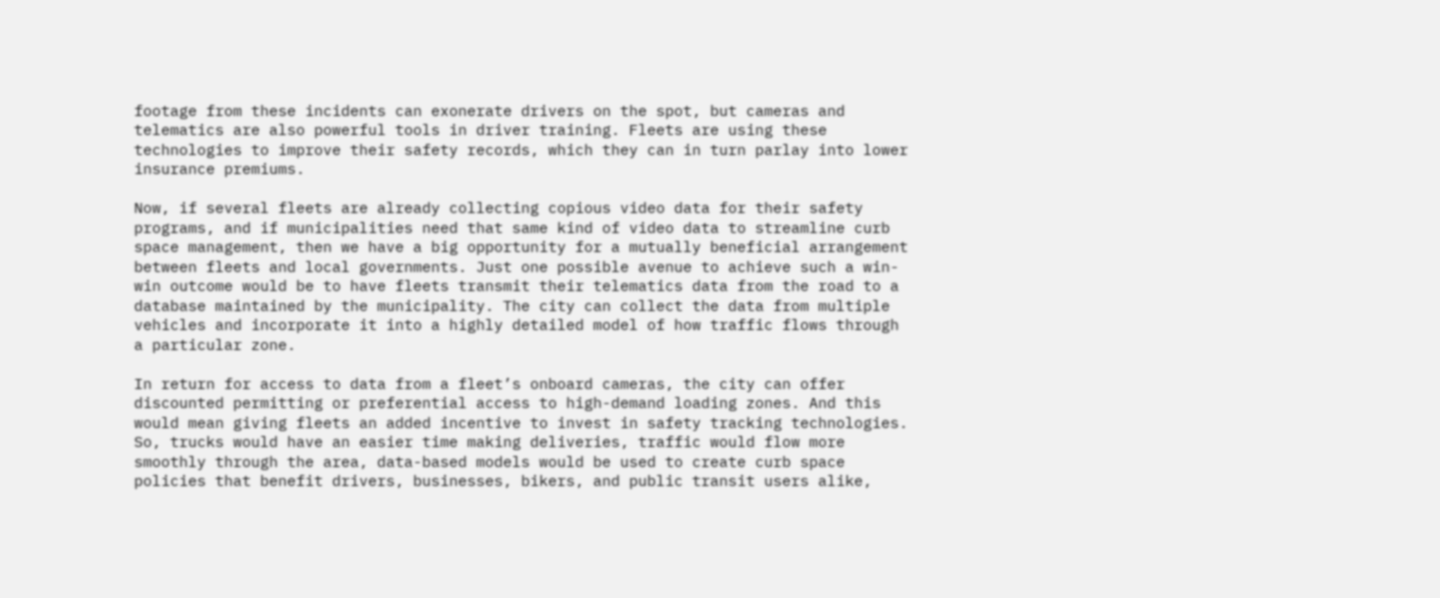footage from these incidents can exonerate drivers on the spot, but cameras and telematics are also powerful tools in driver training. Fleets are using these technologies to improve their safety records, which they can in turn parlay into lower insurance premiums.

Now, if several fleets are already collecting copious video data for their safety programs, and if municipalities need that same kind of video data to streamline curb space management, then we have a big opportunity for a mutually beneficial arrangement between fleets and local governments. Just one possible avenue to achieve such a win-win outcome would be to have fleets transmit their telematics data from the road to a database maintained by the municipality. The city can collect the data from multiple vehicles and incorporate it into a highly detailed model of how traffic flows through a particular zone.

In return for access to data from a fleet’s onboard cameras, the city can offer discounted permitting or preferential access to high-demand loading zones. And this would mean giving fleets an added incentive to invest in safety tracking technologies. So, trucks would have an easier time making deliveries, traffic would flow more smoothly through the area, data-based models would be used to create curb space policies that benefit drivers, businesses, bikers, and public transit users alike,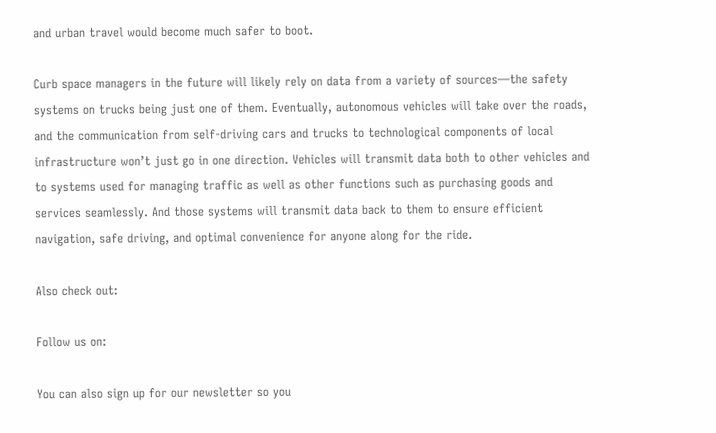and urban travel would become much safer to boot.

Curb space managers in the future will likely rely on data from a variety of sources—the safety systems on trucks being just one of them. Eventually, autonomous vehicles will take over the roads, and the communication from self-driving cars and trucks to technological components of local infrastructure won’t just go in one direction. Vehicles will transmit data both to other vehicles and to systems used for managing traffic as well as other functions such as purchasing goods and services seamlessly. And those systems will transmit data back to them to ensure efficient navigation, safe driving, and optimal convenience for anyone along for the ride.

Also check out:

Follow us on:

You can also sign up for our newsletter so you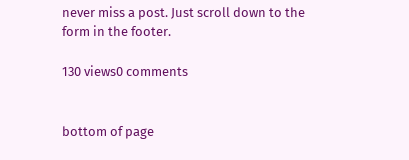never miss a post. Just scroll down to the form in the footer.

130 views0 comments


bottom of page